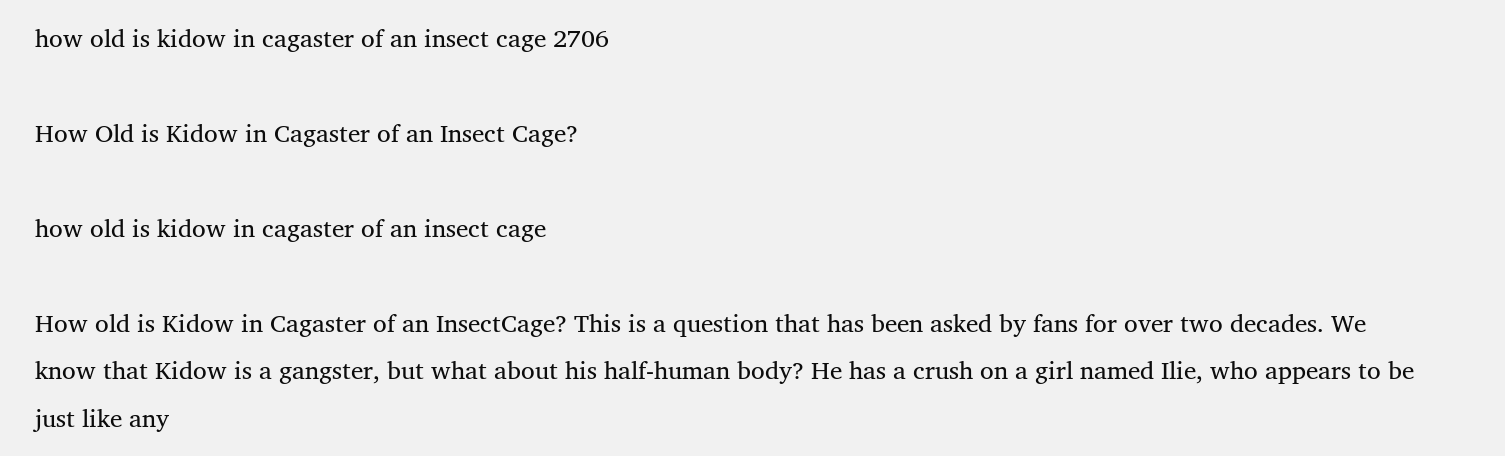how old is kidow in cagaster of an insect cage 2706

How Old is Kidow in Cagaster of an Insect Cage?

how old is kidow in cagaster of an insect cage

How old is Kidow in Cagaster of an InsectCage? This is a question that has been asked by fans for over two decades. We know that Kidow is a gangster, but what about his half-human body? He has a crush on a girl named Ilie, who appears to be just like any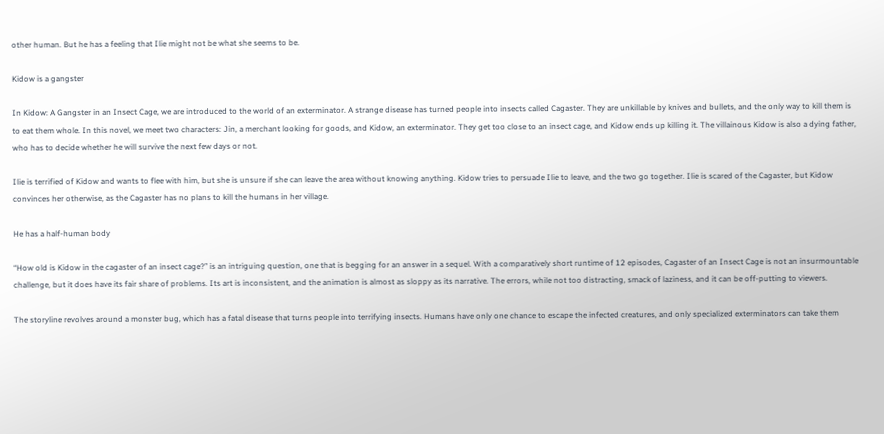other human. But he has a feeling that Ilie might not be what she seems to be.

Kidow is a gangster

In Kidow: A Gangster in an Insect Cage, we are introduced to the world of an exterminator. A strange disease has turned people into insects called Cagaster. They are unkillable by knives and bullets, and the only way to kill them is to eat them whole. In this novel, we meet two characters: Jin, a merchant looking for goods, and Kidow, an exterminator. They get too close to an insect cage, and Kidow ends up killing it. The villainous Kidow is also a dying father, who has to decide whether he will survive the next few days or not.

Ilie is terrified of Kidow and wants to flee with him, but she is unsure if she can leave the area without knowing anything. Kidow tries to persuade Ilie to leave, and the two go together. Ilie is scared of the Cagaster, but Kidow convinces her otherwise, as the Cagaster has no plans to kill the humans in her village.

He has a half-human body

“How old is Kidow in the cagaster of an insect cage?” is an intriguing question, one that is begging for an answer in a sequel. With a comparatively short runtime of 12 episodes, Cagaster of an Insect Cage is not an insurmountable challenge, but it does have its fair share of problems. Its art is inconsistent, and the animation is almost as sloppy as its narrative. The errors, while not too distracting, smack of laziness, and it can be off-putting to viewers.

The storyline revolves around a monster bug, which has a fatal disease that turns people into terrifying insects. Humans have only one chance to escape the infected creatures, and only specialized exterminators can take them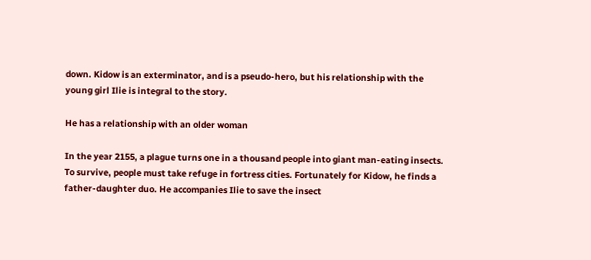down. Kidow is an exterminator, and is a pseudo-hero, but his relationship with the young girl Ilie is integral to the story.

He has a relationship with an older woman

In the year 2155, a plague turns one in a thousand people into giant man-eating insects. To survive, people must take refuge in fortress cities. Fortunately for Kidow, he finds a father-daughter duo. He accompanies Ilie to save the insect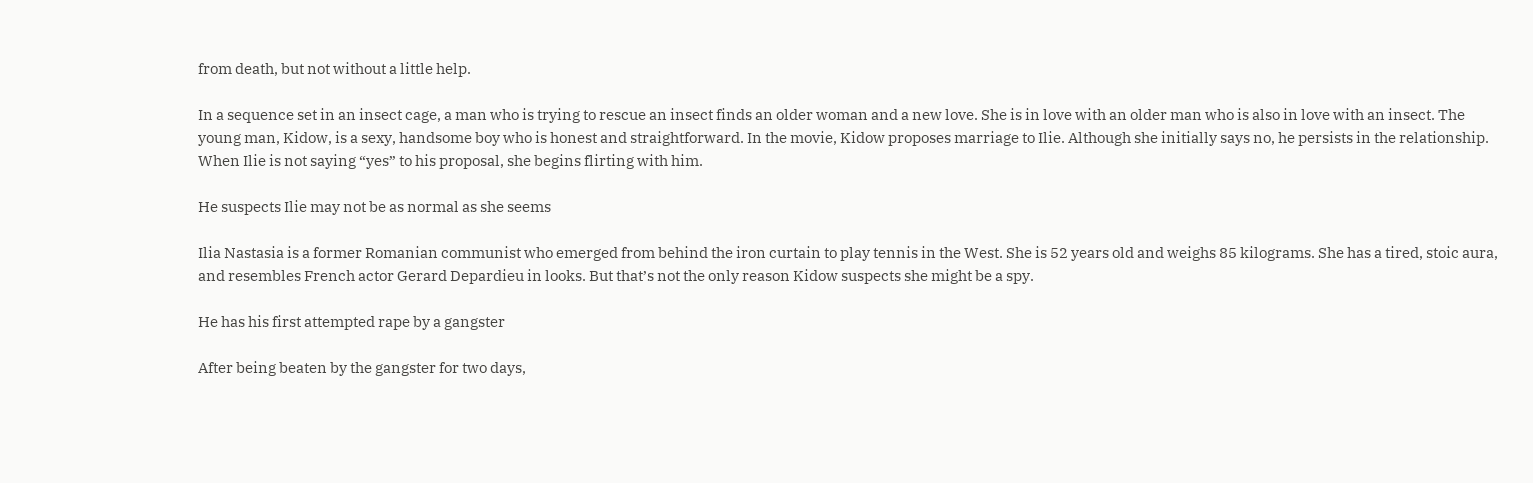from death, but not without a little help.

In a sequence set in an insect cage, a man who is trying to rescue an insect finds an older woman and a new love. She is in love with an older man who is also in love with an insect. The young man, Kidow, is a sexy, handsome boy who is honest and straightforward. In the movie, Kidow proposes marriage to Ilie. Although she initially says no, he persists in the relationship. When Ilie is not saying “yes” to his proposal, she begins flirting with him.

He suspects Ilie may not be as normal as she seems

Ilia Nastasia is a former Romanian communist who emerged from behind the iron curtain to play tennis in the West. She is 52 years old and weighs 85 kilograms. She has a tired, stoic aura, and resembles French actor Gerard Depardieu in looks. But that’s not the only reason Kidow suspects she might be a spy.

He has his first attempted rape by a gangster

After being beaten by the gangster for two days,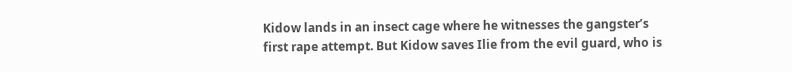Kidow lands in an insect cage where he witnesses the gangster’s first rape attempt. But Kidow saves Ilie from the evil guard, who is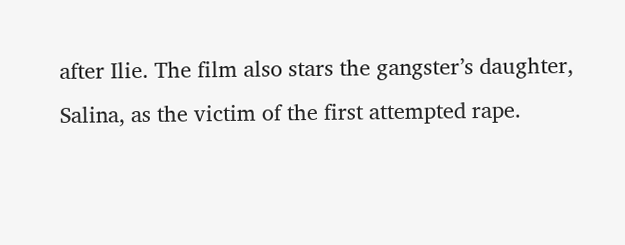after Ilie. The film also stars the gangster’s daughter, Salina, as the victim of the first attempted rape.